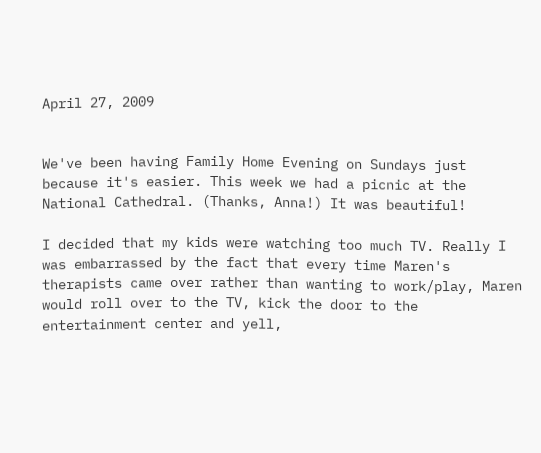April 27, 2009


We've been having Family Home Evening on Sundays just because it's easier. This week we had a picnic at the National Cathedral. (Thanks, Anna!) It was beautiful!

I decided that my kids were watching too much TV. Really I was embarrassed by the fact that every time Maren's therapists came over rather than wanting to work/play, Maren would roll over to the TV, kick the door to the entertainment center and yell,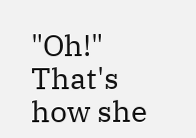"Oh!" That's how she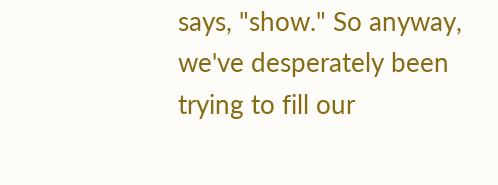says, "show." So anyway, we've desperately been trying to fill our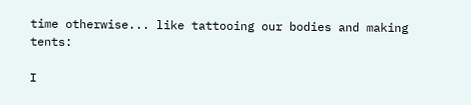time otherwise... like tattooing our bodies and making tents:

I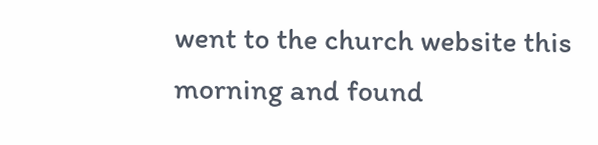went to the church website this morning and found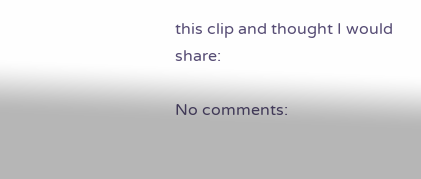this clip and thought I would share:

No comments: